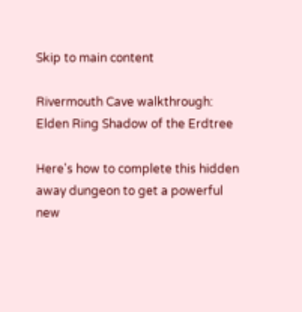Skip to main content

Rivermouth Cave walkthrough: Elden Ring Shadow of the Erdtree

Here's how to complete this hidden away dungeon to get a powerful new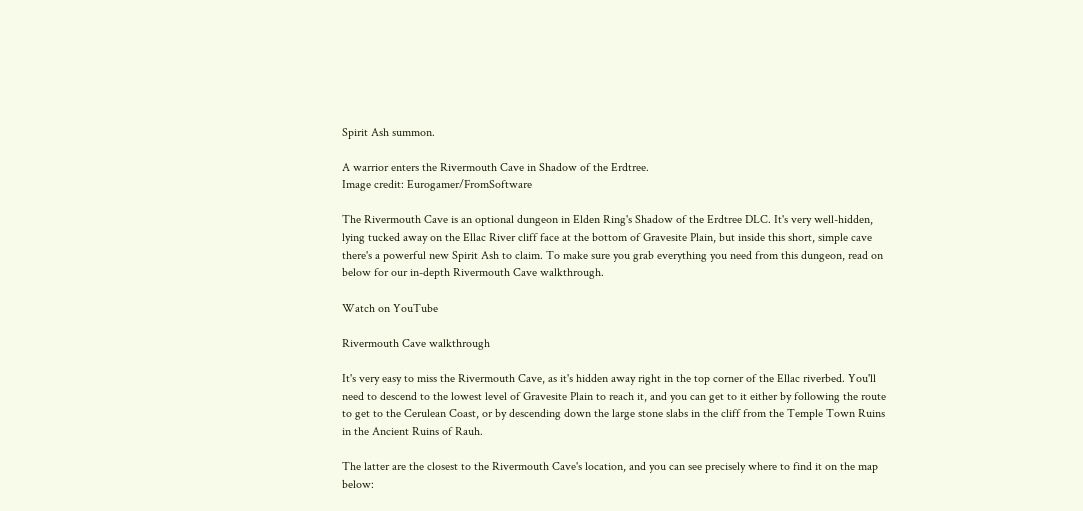Spirit Ash summon.

A warrior enters the Rivermouth Cave in Shadow of the Erdtree.
Image credit: Eurogamer/FromSoftware

The Rivermouth Cave is an optional dungeon in Elden Ring's Shadow of the Erdtree DLC. It's very well-hidden, lying tucked away on the Ellac River cliff face at the bottom of Gravesite Plain, but inside this short, simple cave there's a powerful new Spirit Ash to claim. To make sure you grab everything you need from this dungeon, read on below for our in-depth Rivermouth Cave walkthrough.

Watch on YouTube

Rivermouth Cave walkthrough

It's very easy to miss the Rivermouth Cave, as it's hidden away right in the top corner of the Ellac riverbed. You'll need to descend to the lowest level of Gravesite Plain to reach it, and you can get to it either by following the route to get to the Cerulean Coast, or by descending down the large stone slabs in the cliff from the Temple Town Ruins in the Ancient Ruins of Rauh.

The latter are the closest to the Rivermouth Cave's location, and you can see precisely where to find it on the map below: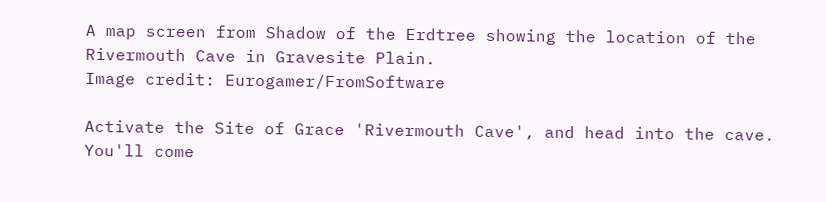A map screen from Shadow of the Erdtree showing the location of the Rivermouth Cave in Gravesite Plain.
Image credit: Eurogamer/FromSoftware

Activate the Site of Grace 'Rivermouth Cave', and head into the cave. You'll come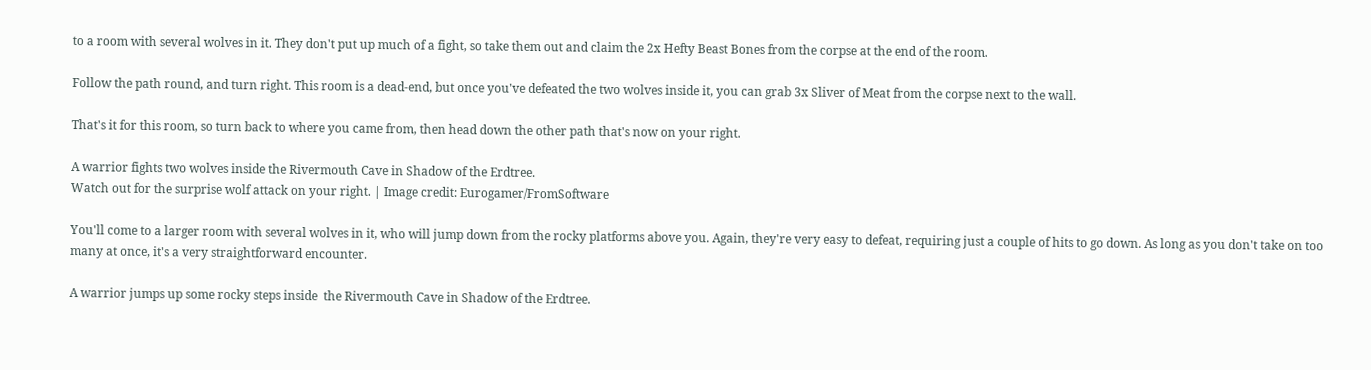to a room with several wolves in it. They don't put up much of a fight, so take them out and claim the 2x Hefty Beast Bones from the corpse at the end of the room.

Follow the path round, and turn right. This room is a dead-end, but once you've defeated the two wolves inside it, you can grab 3x Sliver of Meat from the corpse next to the wall.

That's it for this room, so turn back to where you came from, then head down the other path that's now on your right.

A warrior fights two wolves inside the Rivermouth Cave in Shadow of the Erdtree.
Watch out for the surprise wolf attack on your right. | Image credit: Eurogamer/FromSoftware

You'll come to a larger room with several wolves in it, who will jump down from the rocky platforms above you. Again, they're very easy to defeat, requiring just a couple of hits to go down. As long as you don't take on too many at once, it's a very straightforward encounter.

A warrior jumps up some rocky steps inside  the Rivermouth Cave in Shadow of the Erdtree.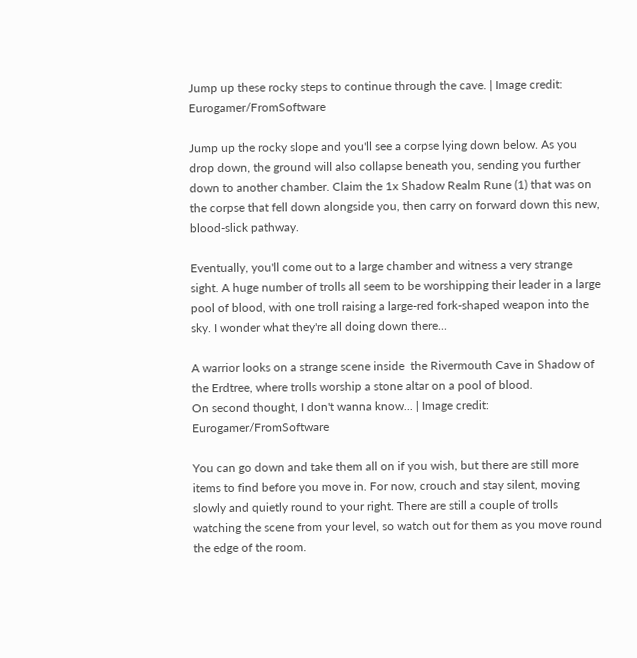Jump up these rocky steps to continue through the cave. | Image credit: Eurogamer/FromSoftware

Jump up the rocky slope and you'll see a corpse lying down below. As you drop down, the ground will also collapse beneath you, sending you further down to another chamber. Claim the 1x Shadow Realm Rune (1) that was on the corpse that fell down alongside you, then carry on forward down this new, blood-slick pathway.

Eventually, you'll come out to a large chamber and witness a very strange sight. A huge number of trolls all seem to be worshipping their leader in a large pool of blood, with one troll raising a large-red fork-shaped weapon into the sky. I wonder what they're all doing down there...

A warrior looks on a strange scene inside  the Rivermouth Cave in Shadow of the Erdtree, where trolls worship a stone altar on a pool of blood.
On second thought, I don't wanna know... | Image credit: Eurogamer/FromSoftware

You can go down and take them all on if you wish, but there are still more items to find before you move in. For now, crouch and stay silent, moving slowly and quietly round to your right. There are still a couple of trolls watching the scene from your level, so watch out for them as you move round the edge of the room.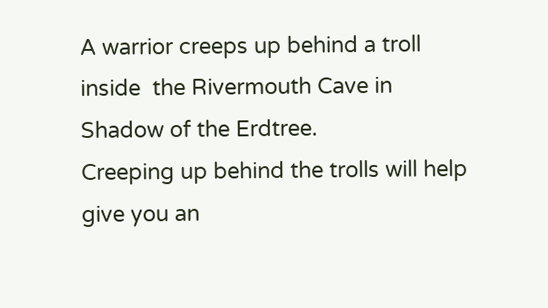A warrior creeps up behind a troll inside  the Rivermouth Cave in Shadow of the Erdtree.
Creeping up behind the trolls will help give you an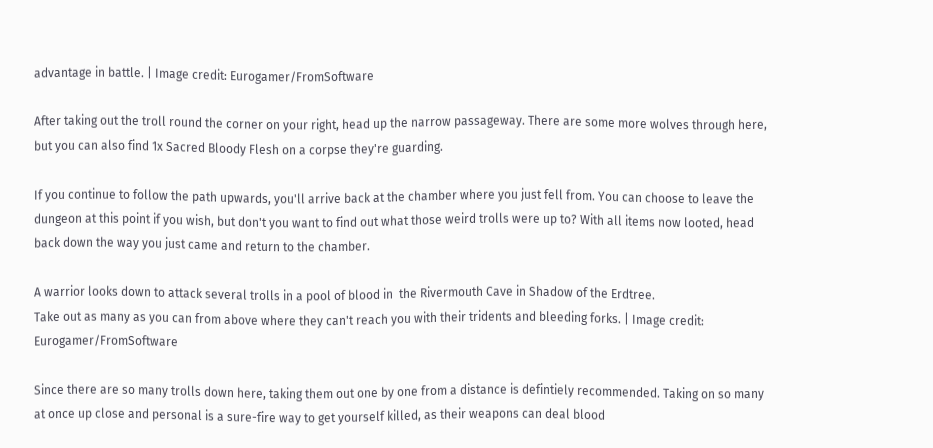advantage in battle. | Image credit: Eurogamer/FromSoftware

After taking out the troll round the corner on your right, head up the narrow passageway. There are some more wolves through here, but you can also find 1x Sacred Bloody Flesh on a corpse they're guarding.

If you continue to follow the path upwards, you'll arrive back at the chamber where you just fell from. You can choose to leave the dungeon at this point if you wish, but don't you want to find out what those weird trolls were up to? With all items now looted, head back down the way you just came and return to the chamber.

A warrior looks down to attack several trolls in a pool of blood in  the Rivermouth Cave in Shadow of the Erdtree.
Take out as many as you can from above where they can't reach you with their tridents and bleeding forks. | Image credit: Eurogamer/FromSoftware

Since there are so many trolls down here, taking them out one by one from a distance is defintiely recommended. Taking on so many at once up close and personal is a sure-fire way to get yourself killed, as their weapons can deal blood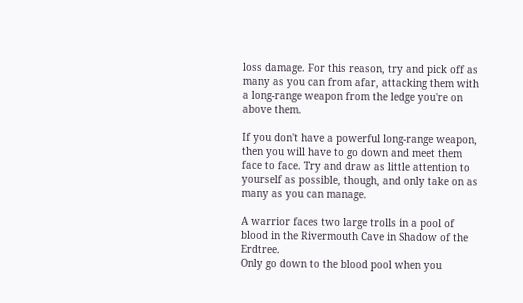loss damage. For this reason, try and pick off as many as you can from afar, attacking them with a long-range weapon from the ledge you're on above them.

If you don't have a powerful long-range weapon, then you will have to go down and meet them face to face. Try and draw as little attention to yourself as possible, though, and only take on as many as you can manage.

A warrior faces two large trolls in a pool of blood in the Rivermouth Cave in Shadow of the Erdtree.
Only go down to the blood pool when you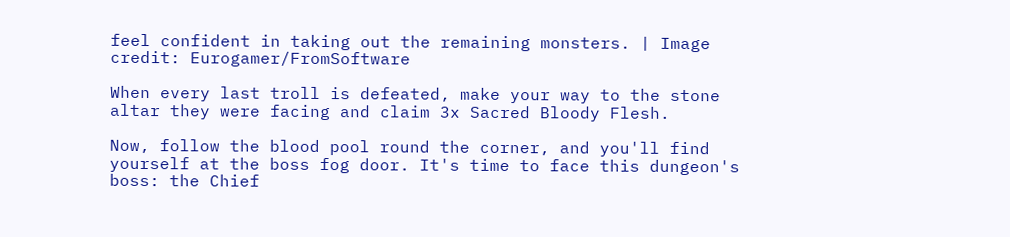feel confident in taking out the remaining monsters. | Image credit: Eurogamer/FromSoftware

When every last troll is defeated, make your way to the stone altar they were facing and claim 3x Sacred Bloody Flesh.

Now, follow the blood pool round the corner, and you'll find yourself at the boss fog door. It's time to face this dungeon's boss: the Chief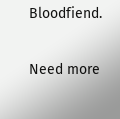Bloodfiend.

Need more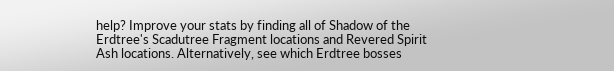help? Improve your stats by finding all of Shadow of the Erdtree's Scadutree Fragment locations and Revered Spirit Ash locations. Alternatively, see which Erdtree bosses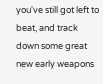you've still got left to beat, and track down some great new early weapons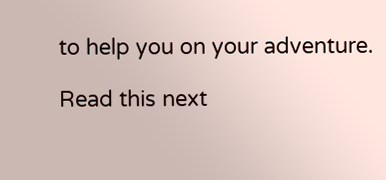to help you on your adventure.

Read this next